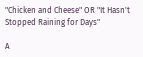"Chicken and Cheese" OR "It Hasn't Stopped Raining for Days"

A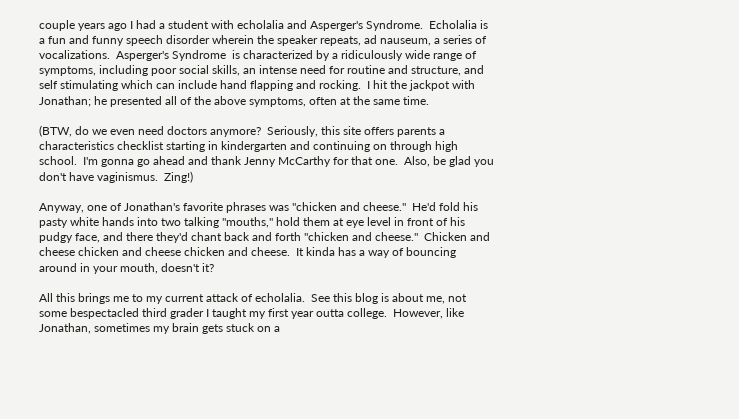couple years ago I had a student with echolalia and Asperger's Syndrome.  Echolalia is a fun and funny speech disorder wherein the speaker repeats, ad nauseum, a series of vocalizations.  Asperger's Syndrome  is characterized by a ridiculously wide range of symptoms, including poor social skills, an intense need for routine and structure, and self stimulating which can include hand flapping and rocking.  I hit the jackpot with Jonathan; he presented all of the above symptoms, often at the same time.

(BTW, do we even need doctors anymore?  Seriously, this site offers parents a characteristics checklist starting in kindergarten and continuing on through high school.  I'm gonna go ahead and thank Jenny McCarthy for that one.  Also, be glad you don't have vaginismus.  Zing!)

Anyway, one of Jonathan's favorite phrases was "chicken and cheese."  He'd fold his pasty white hands into two talking "mouths," hold them at eye level in front of his pudgy face, and there they'd chant back and forth "chicken and cheese."  Chicken and cheese chicken and cheese chicken and cheese.  It kinda has a way of bouncing around in your mouth, doesn't it?

All this brings me to my current attack of echolalia.  See this blog is about me, not some bespectacled third grader I taught my first year outta college.  However, like Jonathan, sometimes my brain gets stuck on a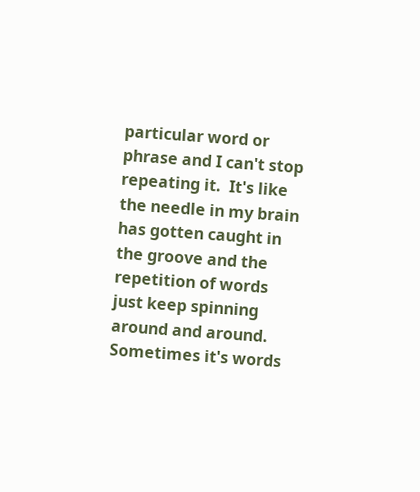particular word or phrase and I can't stop repeating it.  It's like the needle in my brain has gotten caught in the groove and the repetition of words just keep spinning around and around.  Sometimes it's words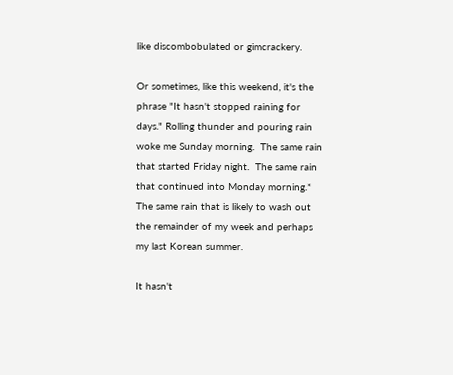like discombobulated or gimcrackery.

Or sometimes, like this weekend, it's the phrase "It hasn't stopped raining for days." Rolling thunder and pouring rain woke me Sunday morning.  The same rain that started Friday night.  The same rain that continued into Monday morning.*  The same rain that is likely to wash out the remainder of my week and perhaps my last Korean summer.

It hasn't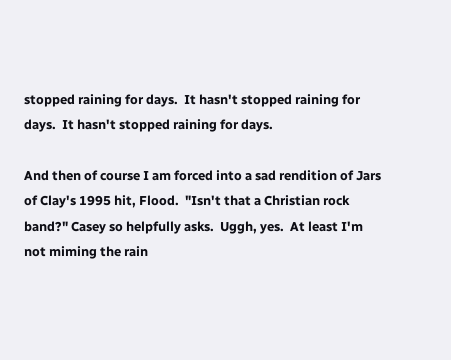stopped raining for days.  It hasn't stopped raining for days.  It hasn't stopped raining for days.

And then of course I am forced into a sad rendition of Jars of Clay's 1995 hit, Flood.  "Isn't that a Christian rock band?" Casey so helpfully asks.  Uggh, yes.  At least I'm not miming the rain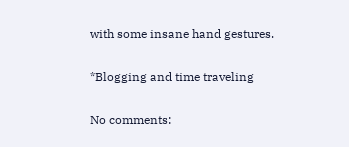with some insane hand gestures.

*Blogging and time traveling

No comments: